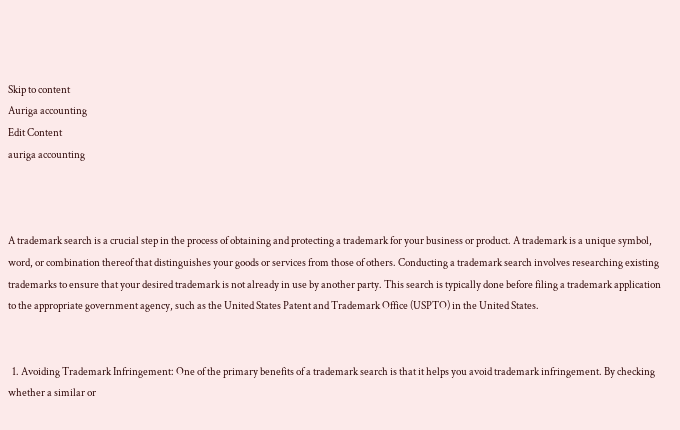Skip to content
Auriga accounting
Edit Content
auriga accounting



A trademark search is a crucial step in the process of obtaining and protecting a trademark for your business or product. A trademark is a unique symbol, word, or combination thereof that distinguishes your goods or services from those of others. Conducting a trademark search involves researching existing trademarks to ensure that your desired trademark is not already in use by another party. This search is typically done before filing a trademark application to the appropriate government agency, such as the United States Patent and Trademark Office (USPTO) in the United States.


  1. Avoiding Trademark Infringement: One of the primary benefits of a trademark search is that it helps you avoid trademark infringement. By checking whether a similar or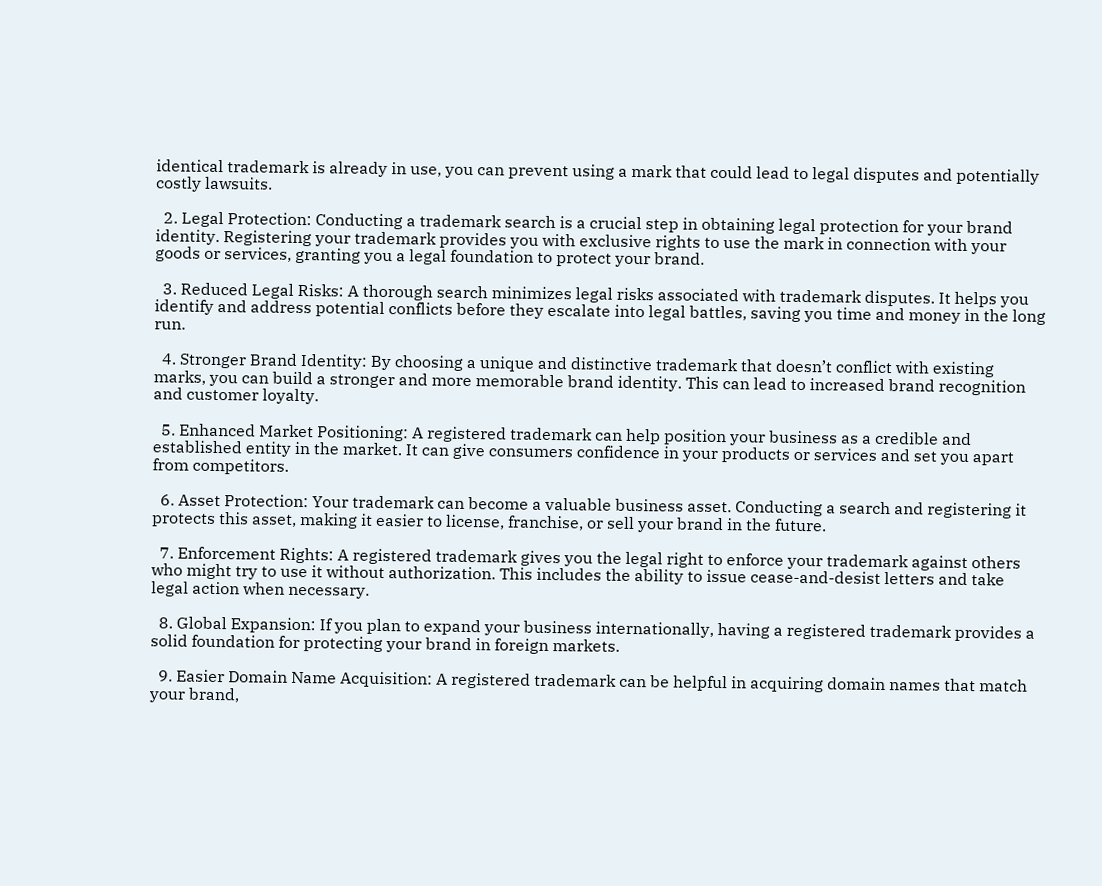identical trademark is already in use, you can prevent using a mark that could lead to legal disputes and potentially costly lawsuits.

  2. Legal Protection: Conducting a trademark search is a crucial step in obtaining legal protection for your brand identity. Registering your trademark provides you with exclusive rights to use the mark in connection with your goods or services, granting you a legal foundation to protect your brand.

  3. Reduced Legal Risks: A thorough search minimizes legal risks associated with trademark disputes. It helps you identify and address potential conflicts before they escalate into legal battles, saving you time and money in the long run.

  4. Stronger Brand Identity: By choosing a unique and distinctive trademark that doesn’t conflict with existing marks, you can build a stronger and more memorable brand identity. This can lead to increased brand recognition and customer loyalty.

  5. Enhanced Market Positioning: A registered trademark can help position your business as a credible and established entity in the market. It can give consumers confidence in your products or services and set you apart from competitors.

  6. Asset Protection: Your trademark can become a valuable business asset. Conducting a search and registering it protects this asset, making it easier to license, franchise, or sell your brand in the future.

  7. Enforcement Rights: A registered trademark gives you the legal right to enforce your trademark against others who might try to use it without authorization. This includes the ability to issue cease-and-desist letters and take legal action when necessary.

  8. Global Expansion: If you plan to expand your business internationally, having a registered trademark provides a solid foundation for protecting your brand in foreign markets.

  9. Easier Domain Name Acquisition: A registered trademark can be helpful in acquiring domain names that match your brand,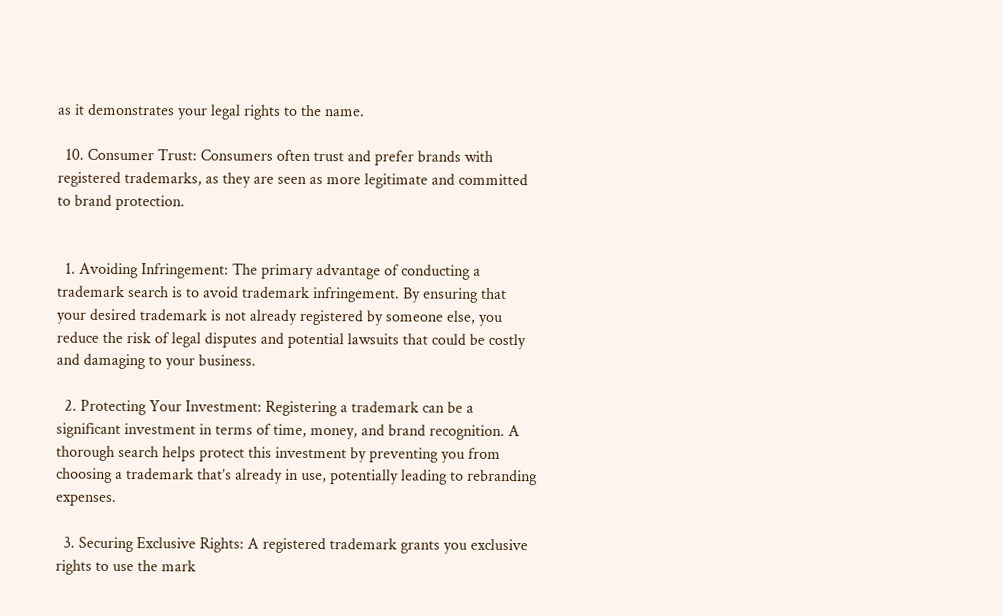as it demonstrates your legal rights to the name.

  10. Consumer Trust: Consumers often trust and prefer brands with registered trademarks, as they are seen as more legitimate and committed to brand protection.


  1. Avoiding Infringement: The primary advantage of conducting a trademark search is to avoid trademark infringement. By ensuring that your desired trademark is not already registered by someone else, you reduce the risk of legal disputes and potential lawsuits that could be costly and damaging to your business.

  2. Protecting Your Investment: Registering a trademark can be a significant investment in terms of time, money, and brand recognition. A thorough search helps protect this investment by preventing you from choosing a trademark that’s already in use, potentially leading to rebranding expenses.

  3. Securing Exclusive Rights: A registered trademark grants you exclusive rights to use the mark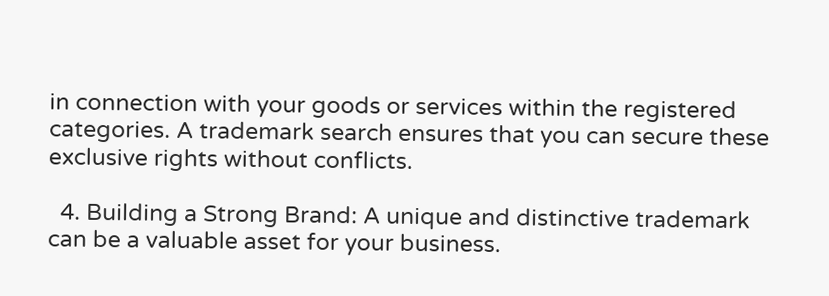in connection with your goods or services within the registered categories. A trademark search ensures that you can secure these exclusive rights without conflicts.

  4. Building a Strong Brand: A unique and distinctive trademark can be a valuable asset for your business.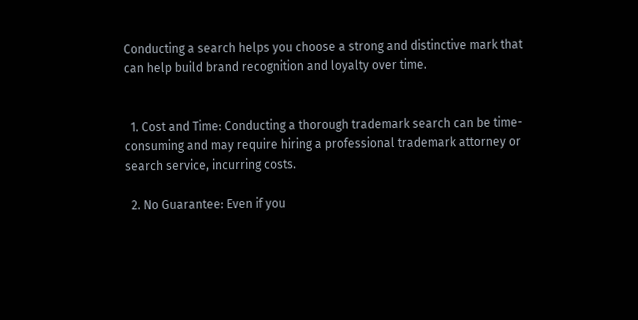Conducting a search helps you choose a strong and distinctive mark that can help build brand recognition and loyalty over time.


  1. Cost and Time: Conducting a thorough trademark search can be time-consuming and may require hiring a professional trademark attorney or search service, incurring costs.

  2. No Guarantee: Even if you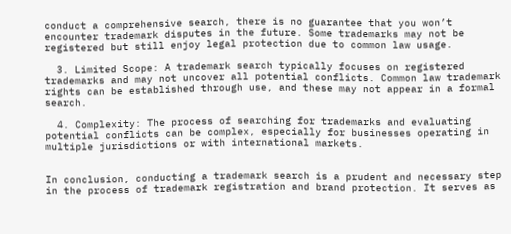conduct a comprehensive search, there is no guarantee that you won’t encounter trademark disputes in the future. Some trademarks may not be registered but still enjoy legal protection due to common law usage.

  3. Limited Scope: A trademark search typically focuses on registered trademarks and may not uncover all potential conflicts. Common law trademark rights can be established through use, and these may not appear in a formal search.

  4. Complexity: The process of searching for trademarks and evaluating potential conflicts can be complex, especially for businesses operating in multiple jurisdictions or with international markets.


In conclusion, conducting a trademark search is a prudent and necessary step in the process of trademark registration and brand protection. It serves as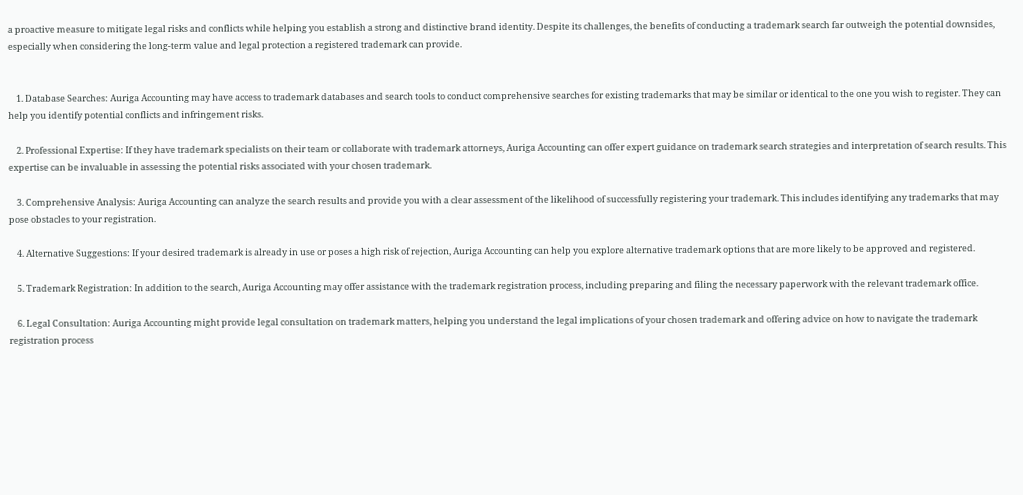a proactive measure to mitigate legal risks and conflicts while helping you establish a strong and distinctive brand identity. Despite its challenges, the benefits of conducting a trademark search far outweigh the potential downsides, especially when considering the long-term value and legal protection a registered trademark can provide.


    1. Database Searches: Auriga Accounting may have access to trademark databases and search tools to conduct comprehensive searches for existing trademarks that may be similar or identical to the one you wish to register. They can help you identify potential conflicts and infringement risks.

    2. Professional Expertise: If they have trademark specialists on their team or collaborate with trademark attorneys, Auriga Accounting can offer expert guidance on trademark search strategies and interpretation of search results. This expertise can be invaluable in assessing the potential risks associated with your chosen trademark.

    3. Comprehensive Analysis: Auriga Accounting can analyze the search results and provide you with a clear assessment of the likelihood of successfully registering your trademark. This includes identifying any trademarks that may pose obstacles to your registration.

    4. Alternative Suggestions: If your desired trademark is already in use or poses a high risk of rejection, Auriga Accounting can help you explore alternative trademark options that are more likely to be approved and registered.

    5. Trademark Registration: In addition to the search, Auriga Accounting may offer assistance with the trademark registration process, including preparing and filing the necessary paperwork with the relevant trademark office.

    6. Legal Consultation: Auriga Accounting might provide legal consultation on trademark matters, helping you understand the legal implications of your chosen trademark and offering advice on how to navigate the trademark registration process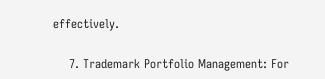effectively.

    7. Trademark Portfolio Management: For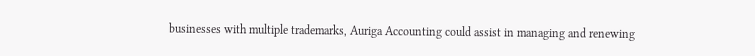businesses with multiple trademarks, Auriga Accounting could assist in managing and renewing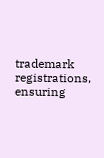trademark registrations, ensuring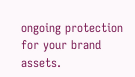ongoing protection for your brand assets.